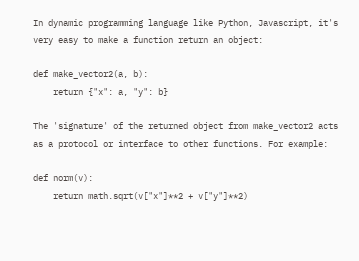In dynamic programming language like Python, Javascript, it's very easy to make a function return an object:

def make_vector2(a, b):
    return {"x": a, "y": b}

The 'signature' of the returned object from make_vector2 acts as a protocol or interface to other functions. For example:

def norm(v):
    return math.sqrt(v["x"]**2 + v["y"]**2)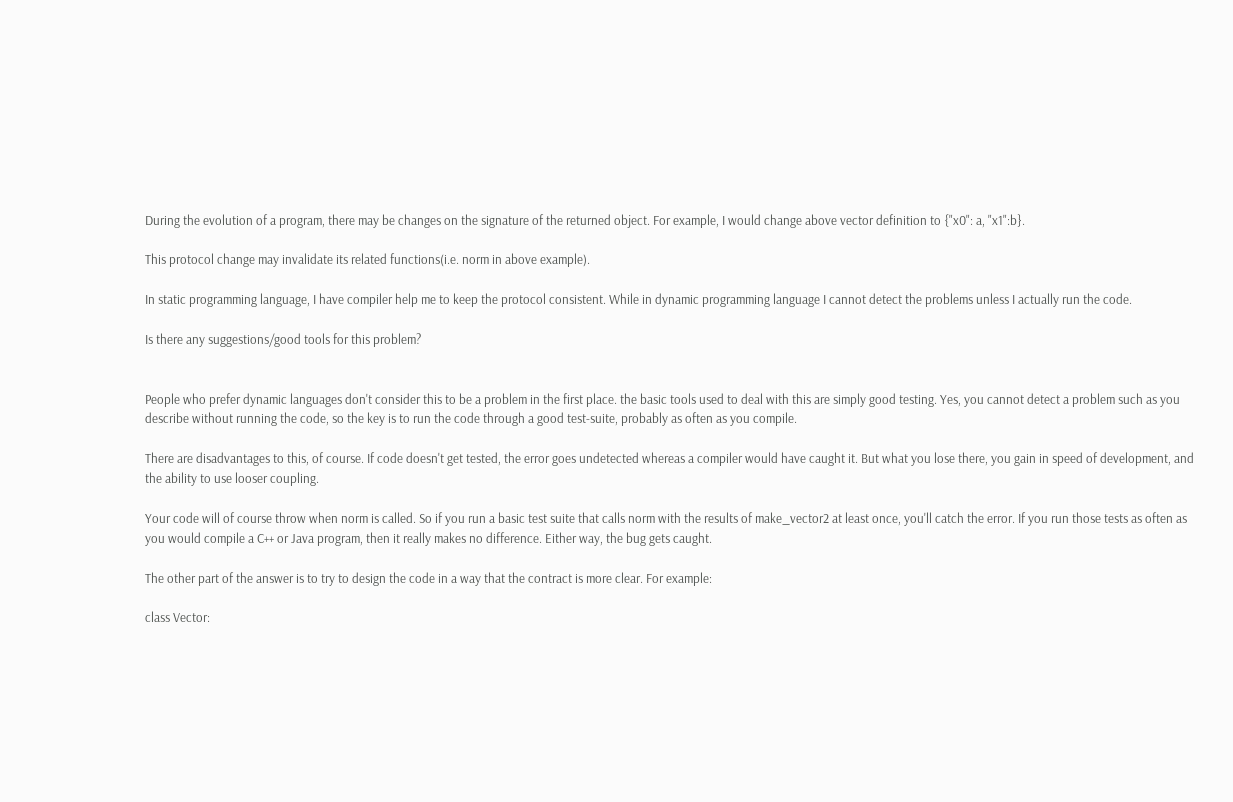During the evolution of a program, there may be changes on the signature of the returned object. For example, I would change above vector definition to {"x0": a, "x1":b}.

This protocol change may invalidate its related functions(i.e. norm in above example).

In static programming language, I have compiler help me to keep the protocol consistent. While in dynamic programming language I cannot detect the problems unless I actually run the code.

Is there any suggestions/good tools for this problem?


People who prefer dynamic languages don't consider this to be a problem in the first place. the basic tools used to deal with this are simply good testing. Yes, you cannot detect a problem such as you describe without running the code, so the key is to run the code through a good test-suite, probably as often as you compile.

There are disadvantages to this, of course. If code doesn't get tested, the error goes undetected whereas a compiler would have caught it. But what you lose there, you gain in speed of development, and the ability to use looser coupling.

Your code will of course throw when norm is called. So if you run a basic test suite that calls norm with the results of make_vector2 at least once, you'll catch the error. If you run those tests as often as you would compile a C++ or Java program, then it really makes no difference. Either way, the bug gets caught.

The other part of the answer is to try to design the code in a way that the contract is more clear. For example:

class Vector: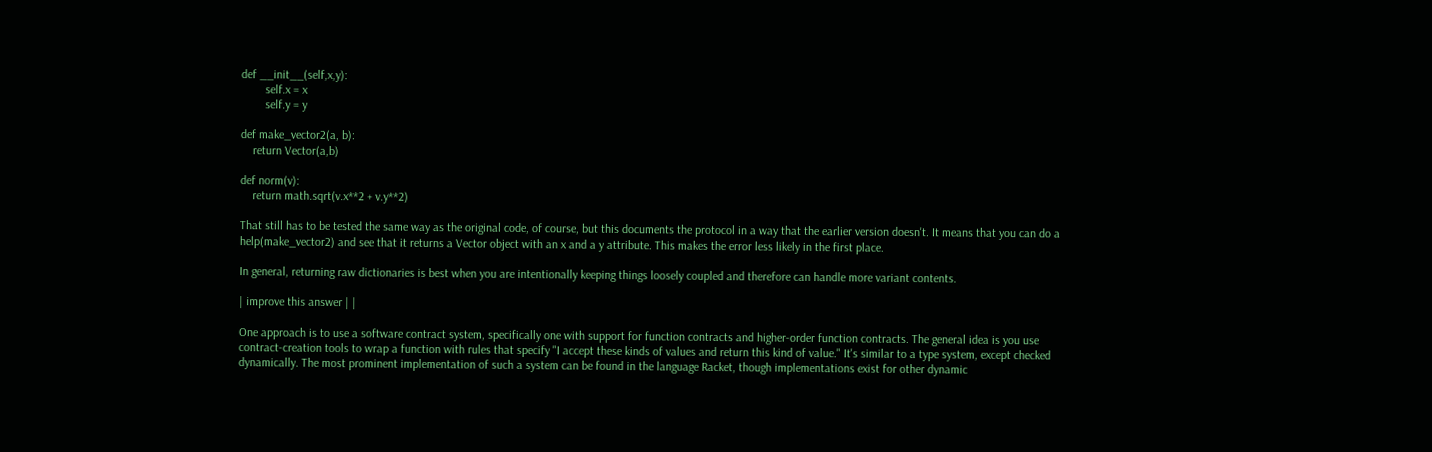def __init__(self,x,y):
        self.x = x
        self.y = y

def make_vector2(a, b):
    return Vector(a,b)

def norm(v):
    return math.sqrt(v.x**2 + v.y**2)

That still has to be tested the same way as the original code, of course, but this documents the protocol in a way that the earlier version doesn't. It means that you can do a help(make_vector2) and see that it returns a Vector object with an x and a y attribute. This makes the error less likely in the first place.

In general, returning raw dictionaries is best when you are intentionally keeping things loosely coupled and therefore can handle more variant contents.

| improve this answer | |

One approach is to use a software contract system, specifically one with support for function contracts and higher-order function contracts. The general idea is you use contract-creation tools to wrap a function with rules that specify "I accept these kinds of values and return this kind of value." It's similar to a type system, except checked dynamically. The most prominent implementation of such a system can be found in the language Racket, though implementations exist for other dynamic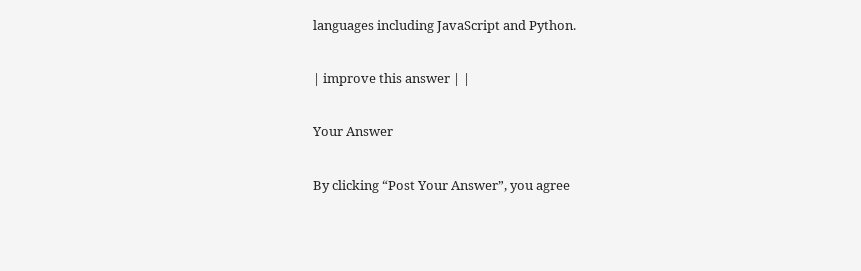languages including JavaScript and Python.

| improve this answer | |

Your Answer

By clicking “Post Your Answer”, you agree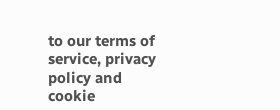to our terms of service, privacy policy and cookie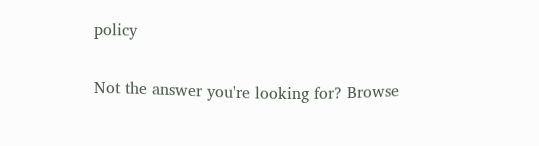policy

Not the answer you're looking for? Browse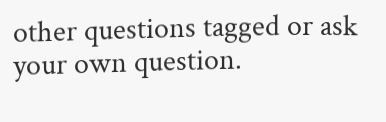other questions tagged or ask your own question.